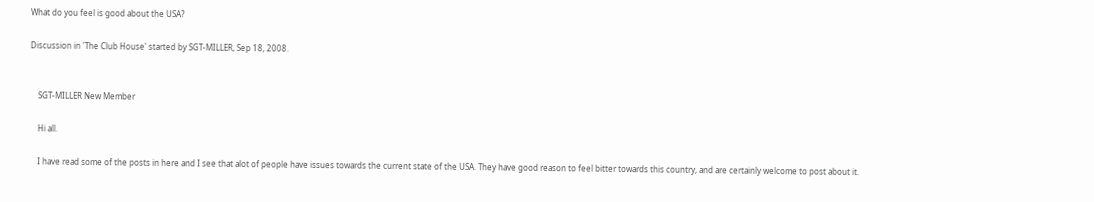What do you feel is good about the USA?

Discussion in 'The Club House' started by SGT-MILLER, Sep 18, 2008.


    SGT-MILLER New Member

    Hi all.

    I have read some of the posts in here and I see that alot of people have issues towards the current state of the USA. They have good reason to feel bitter towards this country, and are certainly welcome to post about it.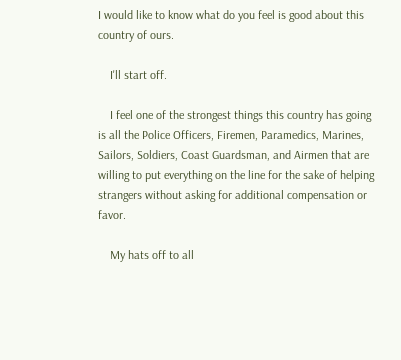I would like to know what do you feel is good about this country of ours.

    I'll start off.

    I feel one of the strongest things this country has going is all the Police Officers, Firemen, Paramedics, Marines, Sailors, Soldiers, Coast Guardsman, and Airmen that are willing to put everything on the line for the sake of helping strangers without asking for additional compensation or favor.

    My hats off to all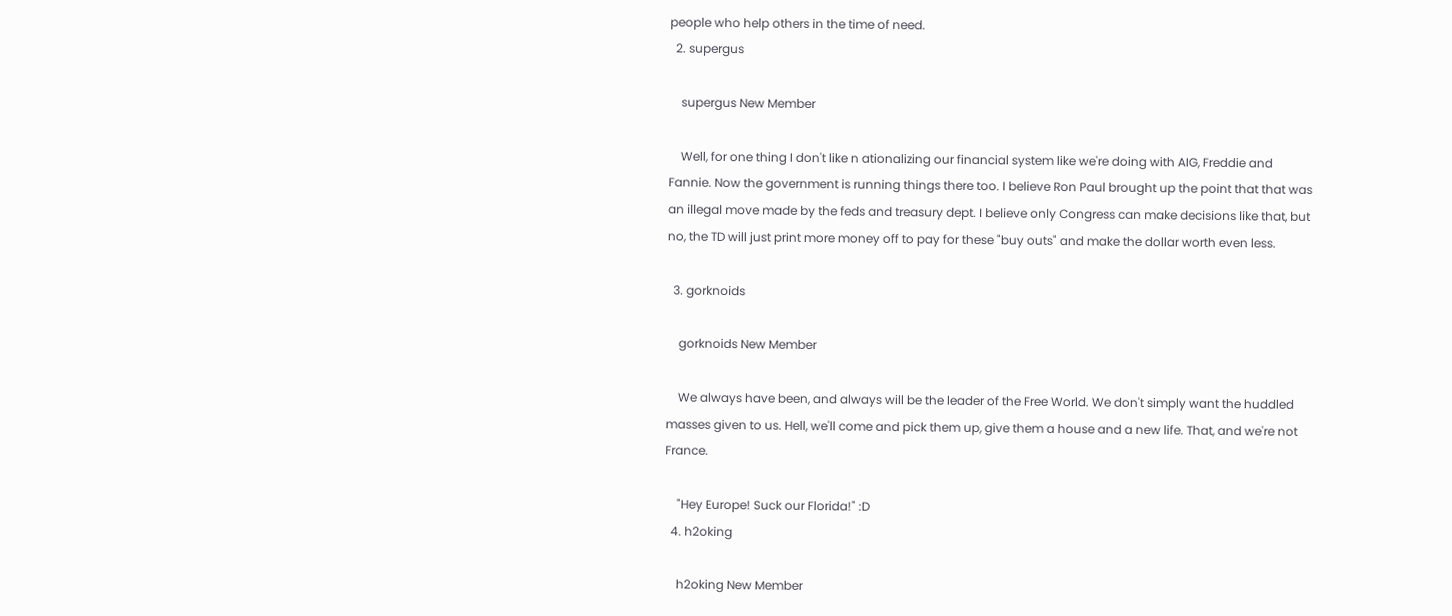people who help others in the time of need.
  2. supergus

    supergus New Member

    Well, for one thing I don't like n ationalizing our financial system like we're doing with AIG, Freddie and Fannie. Now the government is running things there too. I believe Ron Paul brought up the point that that was an illegal move made by the feds and treasury dept. I believe only Congress can make decisions like that, but no, the TD will just print more money off to pay for these "buy outs" and make the dollar worth even less.

  3. gorknoids

    gorknoids New Member

    We always have been, and always will be the leader of the Free World. We don't simply want the huddled masses given to us. Hell, we'll come and pick them up, give them a house and a new life. That, and we're not France.

    "Hey Europe! Suck our Florida!" :D
  4. h2oking

    h2oking New Member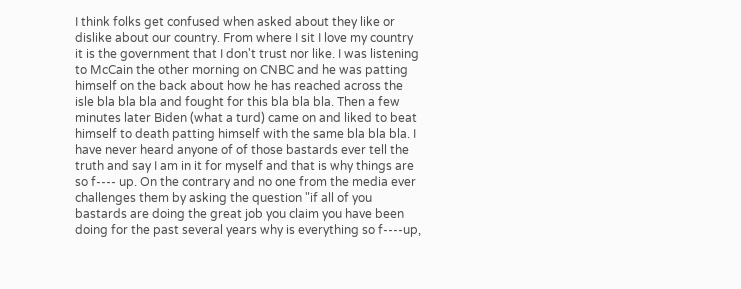I think folks get confused when asked about they like or dislike about our country. From where I sit I love my country it is the government that I don't trust nor like. I was listening to McCain the other morning on CNBC and he was patting himself on the back about how he has reached across the isle bla bla bla and fought for this bla bla bla. Then a few minutes later Biden (what a turd) came on and liked to beat himself to death patting himself with the same bla bla bla. I have never heard anyone of of those bastards ever tell the truth and say I am in it for myself and that is why things are so f---- up. On the contrary and no one from the media ever challenges them by asking the question "if all of you bastards are doing the great job you claim you have been doing for the past several years why is everything so f----up,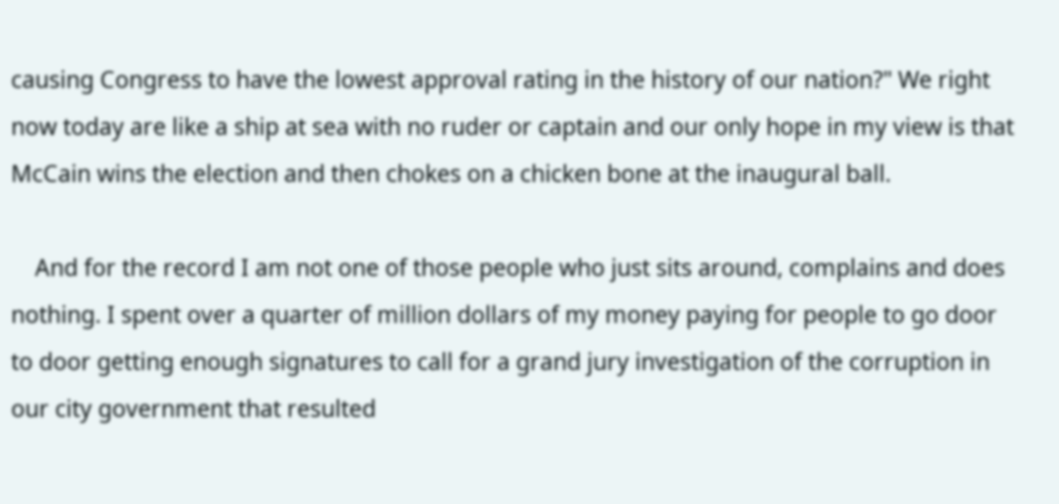causing Congress to have the lowest approval rating in the history of our nation?" We right now today are like a ship at sea with no ruder or captain and our only hope in my view is that McCain wins the election and then chokes on a chicken bone at the inaugural ball.

    And for the record I am not one of those people who just sits around, complains and does nothing. I spent over a quarter of million dollars of my money paying for people to go door to door getting enough signatures to call for a grand jury investigation of the corruption in our city government that resulted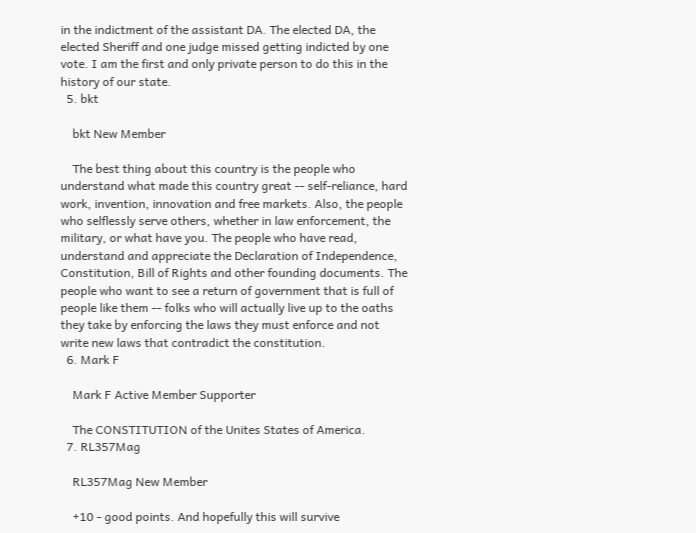in the indictment of the assistant DA. The elected DA, the elected Sheriff and one judge missed getting indicted by one vote. I am the first and only private person to do this in the history of our state.
  5. bkt

    bkt New Member

    The best thing about this country is the people who understand what made this country great -- self-reliance, hard work, invention, innovation and free markets. Also, the people who selflessly serve others, whether in law enforcement, the military, or what have you. The people who have read, understand and appreciate the Declaration of Independence, Constitution, Bill of Rights and other founding documents. The people who want to see a return of government that is full of people like them -- folks who will actually live up to the oaths they take by enforcing the laws they must enforce and not write new laws that contradict the constitution.
  6. Mark F

    Mark F Active Member Supporter

    The CONSTITUTION of the Unites States of America.
  7. RL357Mag

    RL357Mag New Member

    +10 - good points. And hopefully this will survive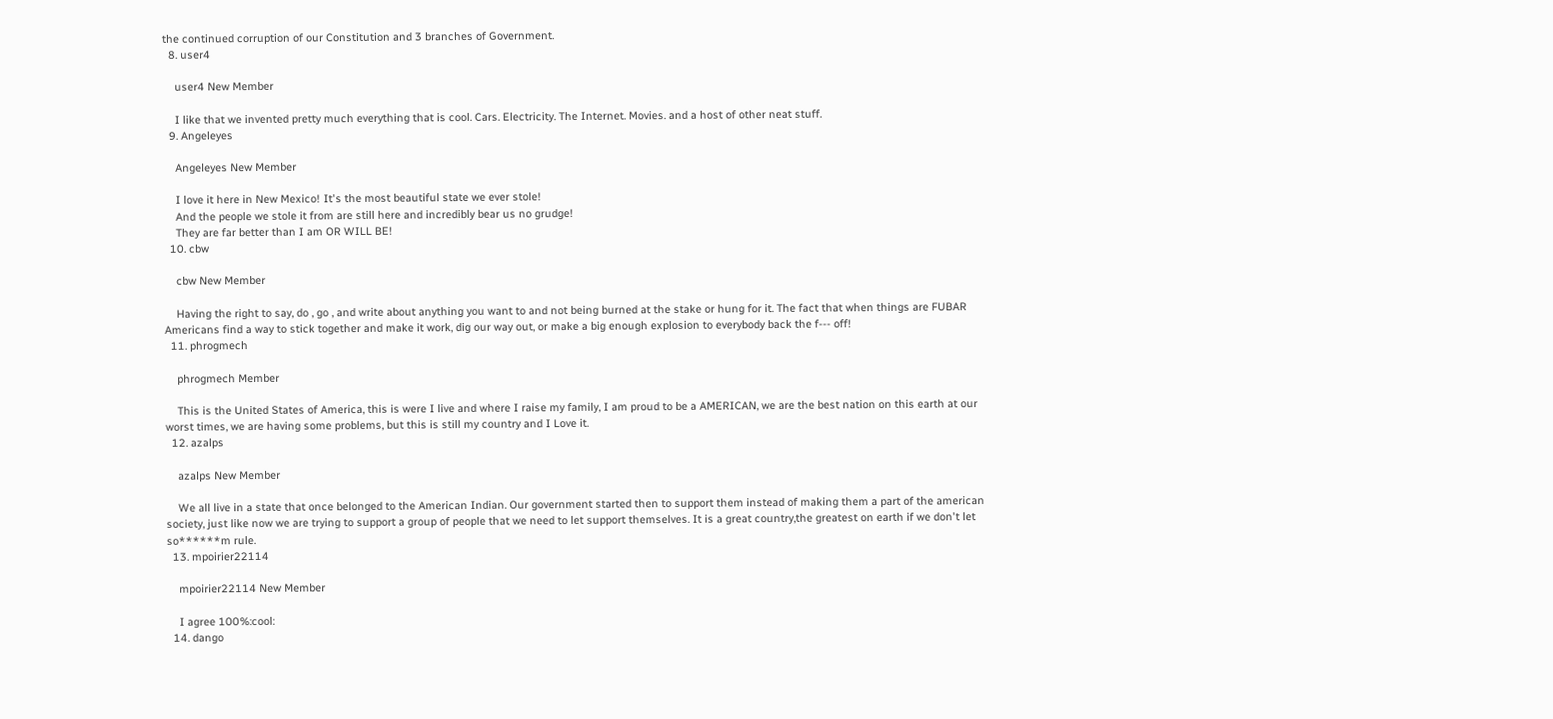the continued corruption of our Constitution and 3 branches of Government.
  8. user4

    user4 New Member

    I like that we invented pretty much everything that is cool. Cars. Electricity. The Internet. Movies. and a host of other neat stuff.
  9. Angeleyes

    Angeleyes New Member

    I love it here in New Mexico! It's the most beautiful state we ever stole!
    And the people we stole it from are still here and incredibly bear us no grudge!
    They are far better than I am OR WILL BE!
  10. cbw

    cbw New Member

    Having the right to say, do , go , and write about anything you want to and not being burned at the stake or hung for it. The fact that when things are FUBAR Americans find a way to stick together and make it work, dig our way out, or make a big enough explosion to everybody back the f--- off!
  11. phrogmech

    phrogmech Member

    This is the United States of America, this is were I live and where I raise my family, I am proud to be a AMERICAN, we are the best nation on this earth at our worst times, we are having some problems, but this is still my country and I Love it.
  12. azalps

    azalps New Member

    We all live in a state that once belonged to the American Indian. Our government started then to support them instead of making them a part of the american society, just like now we are trying to support a group of people that we need to let support themselves. It is a great country,the greatest on earth if we don't let so******m rule.
  13. mpoirier22114

    mpoirier22114 New Member

    I agree 100%:cool:
  14. dango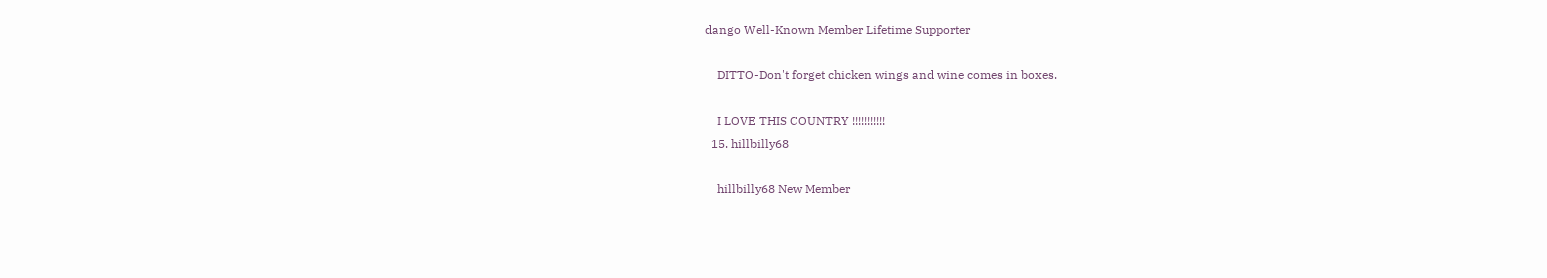dango Well-Known Member Lifetime Supporter

    DITTO-Don't forget chicken wings and wine comes in boxes.

    I LOVE THIS COUNTRY !!!!!!!!!!!
  15. hillbilly68

    hillbilly68 New Member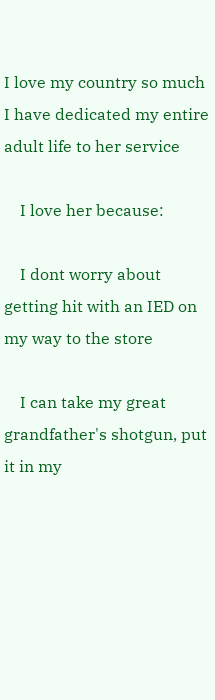I love my country so much I have dedicated my entire adult life to her service

    I love her because:

    I dont worry about getting hit with an IED on my way to the store

    I can take my great grandfather's shotgun, put it in my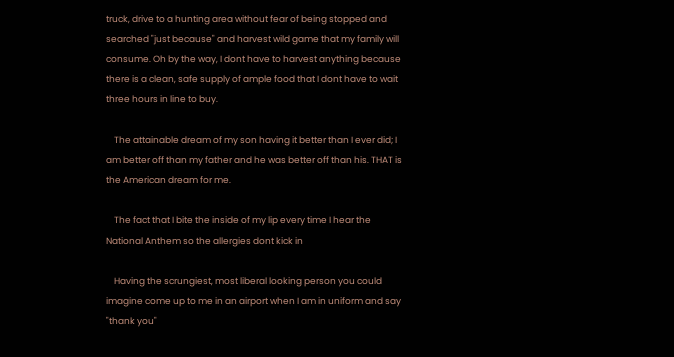truck, drive to a hunting area without fear of being stopped and searched "just because" and harvest wild game that my family will consume. Oh by the way, I dont have to harvest anything because there is a clean, safe supply of ample food that I dont have to wait three hours in line to buy.

    The attainable dream of my son having it better than I ever did; I am better off than my father and he was better off than his. THAT is the American dream for me.

    The fact that I bite the inside of my lip every time I hear the National Anthem so the allergies dont kick in

    Having the scrungiest, most liberal looking person you could imagine come up to me in an airport when I am in uniform and say "thank you"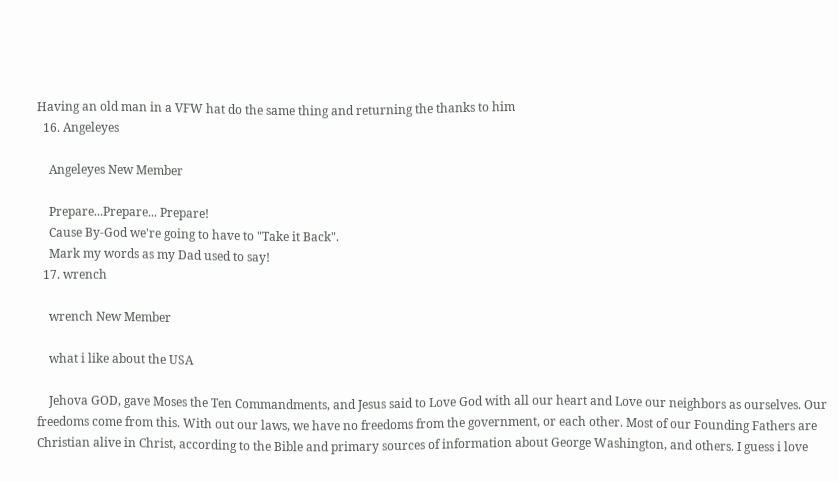Having an old man in a VFW hat do the same thing and returning the thanks to him
  16. Angeleyes

    Angeleyes New Member

    Prepare...Prepare... Prepare!
    Cause By-God we're going to have to "Take it Back".
    Mark my words as my Dad used to say!
  17. wrench

    wrench New Member

    what i like about the USA

    Jehova GOD, gave Moses the Ten Commandments, and Jesus said to Love God with all our heart and Love our neighbors as ourselves. Our freedoms come from this. With out our laws, we have no freedoms from the government, or each other. Most of our Founding Fathers are Christian alive in Christ, according to the Bible and primary sources of information about George Washington, and others. I guess i love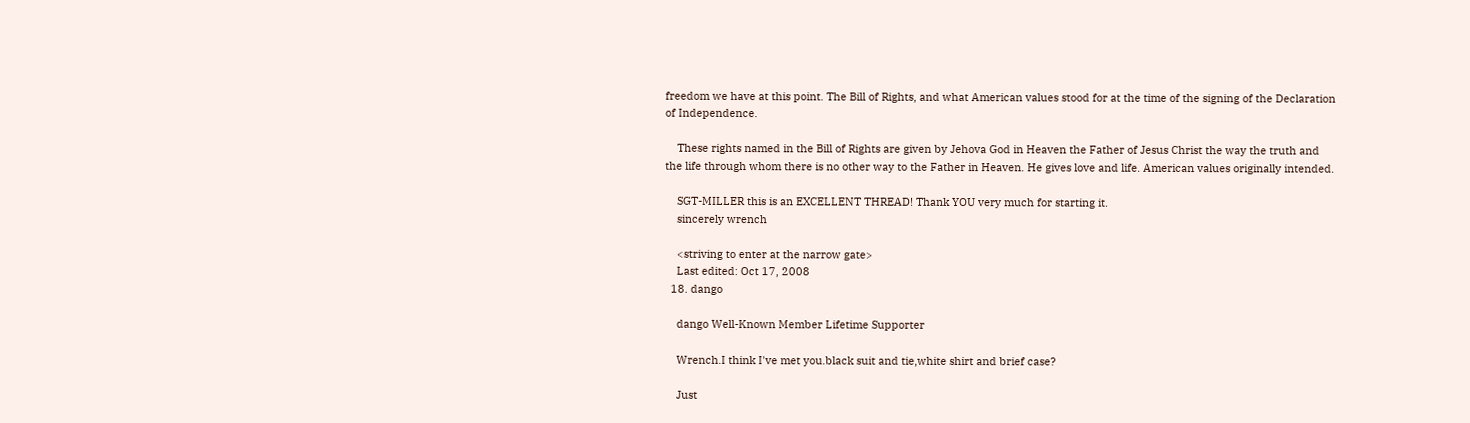freedom we have at this point. The Bill of Rights, and what American values stood for at the time of the signing of the Declaration of Independence.

    These rights named in the Bill of Rights are given by Jehova God in Heaven the Father of Jesus Christ the way the truth and the life through whom there is no other way to the Father in Heaven. He gives love and life. American values originally intended.

    SGT-MILLER this is an EXCELLENT THREAD! Thank YOU very much for starting it.
    sincerely wrench

    <striving to enter at the narrow gate>
    Last edited: Oct 17, 2008
  18. dango

    dango Well-Known Member Lifetime Supporter

    Wrench.I think I've met you.black suit and tie,white shirt and brief case?

    Just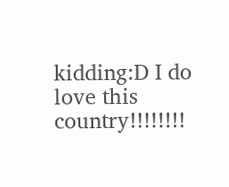kidding:D I do love this country!!!!!!!!